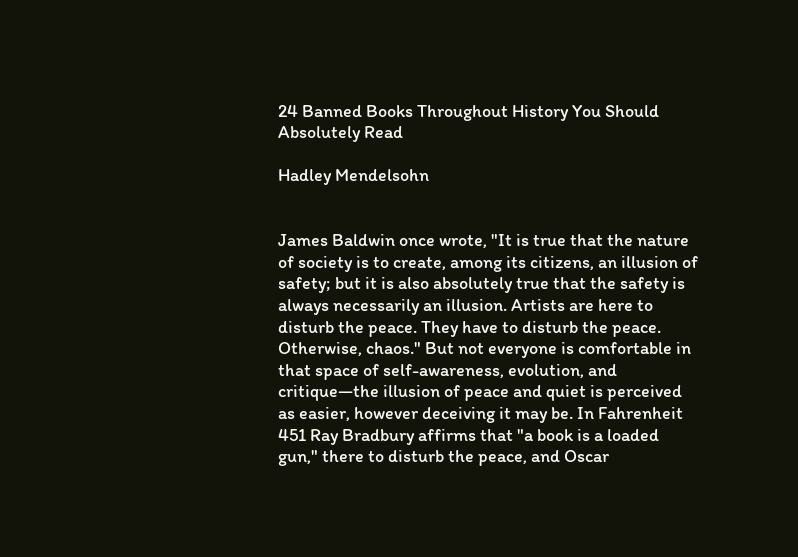24 Banned Books Throughout History You Should Absolutely Read

Hadley Mendelsohn


James Baldwin once wrote, "It is true that the nature of society is to create, among its citizens, an illusion of safety; but it is also absolutely true that the safety is always necessarily an illusion. Artists are here to disturb the peace. They have to disturb the peace. Otherwise, chaos." But not everyone is comfortable in that space of self-awareness, evolution, and critique—the illusion of peace and quiet is perceived as easier, however deceiving it may be. In Fahrenheit 451 Ray Bradbury affirms that "a book is a loaded gun," there to disturb the peace, and Oscar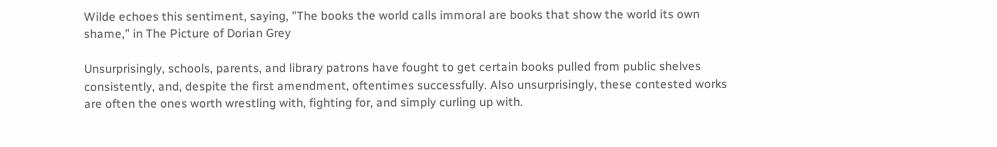Wilde echoes this sentiment, saying, "The books the world calls immoral are books that show the world its own shame," in The Picture of Dorian Grey

Unsurprisingly, schools, parents, and library patrons have fought to get certain books pulled from public shelves consistently, and, despite the first amendment, oftentimes successfully. Also unsurprisingly, these contested works are often the ones worth wrestling with, fighting for, and simply curling up with.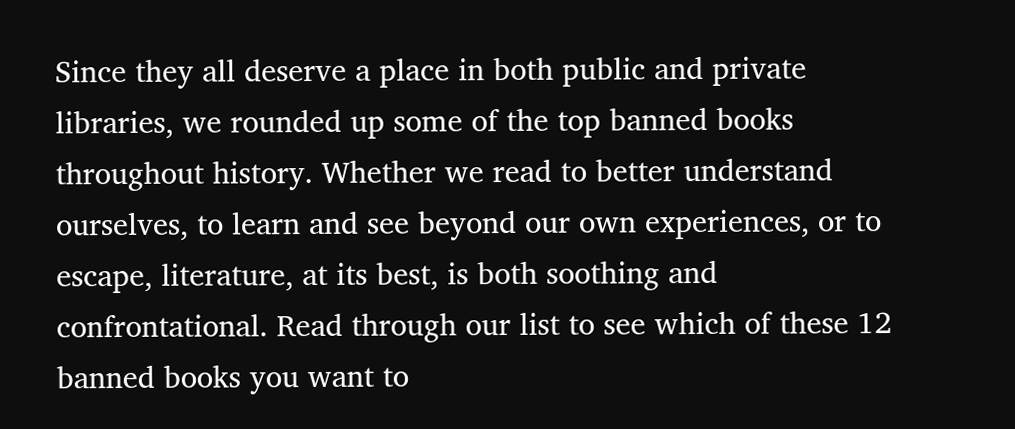Since they all deserve a place in both public and private libraries, we rounded up some of the top banned books throughout history. Whether we read to better understand ourselves, to learn and see beyond our own experiences, or to escape, literature, at its best, is both soothing and confrontational. Read through our list to see which of these 12 banned books you want to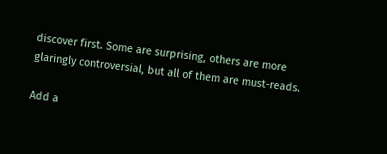discover first. Some are surprising, others are more glaringly controversial, but all of them are must-reads.

Add a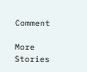Comment

More Stories